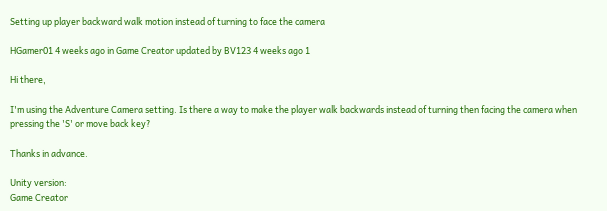Setting up player backward walk motion instead of turning to face the camera

HGamer01 4 weeks ago in Game Creator updated by BV123 4 weeks ago 1

Hi there,

I'm using the Adventure Camera setting. Is there a way to make the player walk backwards instead of turning then facing the camera when pressing the 'S' or move back key?

Thanks in advance.

Unity version:
Game Creator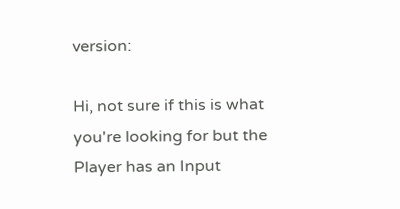version:

Hi, not sure if this is what you're looking for but the Player has an Input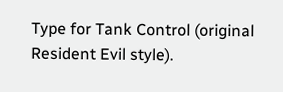Type for Tank Control (original Resident Evil style).